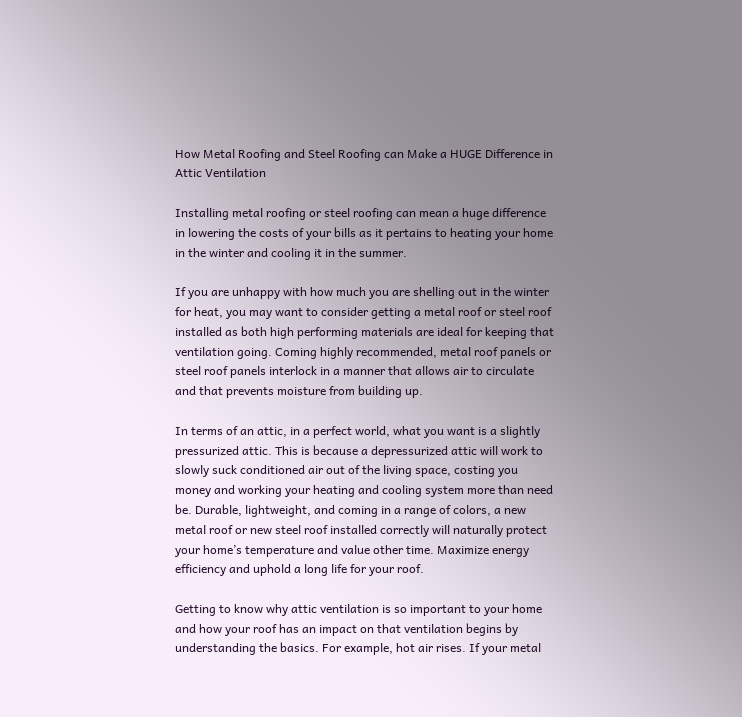How Metal Roofing and Steel Roofing can Make a HUGE Difference in Attic Ventilation

Installing metal roofing or steel roofing can mean a huge difference in lowering the costs of your bills as it pertains to heating your home in the winter and cooling it in the summer.

If you are unhappy with how much you are shelling out in the winter for heat, you may want to consider getting a metal roof or steel roof installed as both high performing materials are ideal for keeping that ventilation going. Coming highly recommended, metal roof panels or steel roof panels interlock in a manner that allows air to circulate and that prevents moisture from building up.

In terms of an attic, in a perfect world, what you want is a slightly pressurized attic. This is because a depressurized attic will work to slowly suck conditioned air out of the living space, costing you money and working your heating and cooling system more than need be. Durable, lightweight, and coming in a range of colors, a new metal roof or new steel roof installed correctly will naturally protect your home’s temperature and value other time. Maximize energy efficiency and uphold a long life for your roof.

Getting to know why attic ventilation is so important to your home and how your roof has an impact on that ventilation begins by understanding the basics. For example, hot air rises. If your metal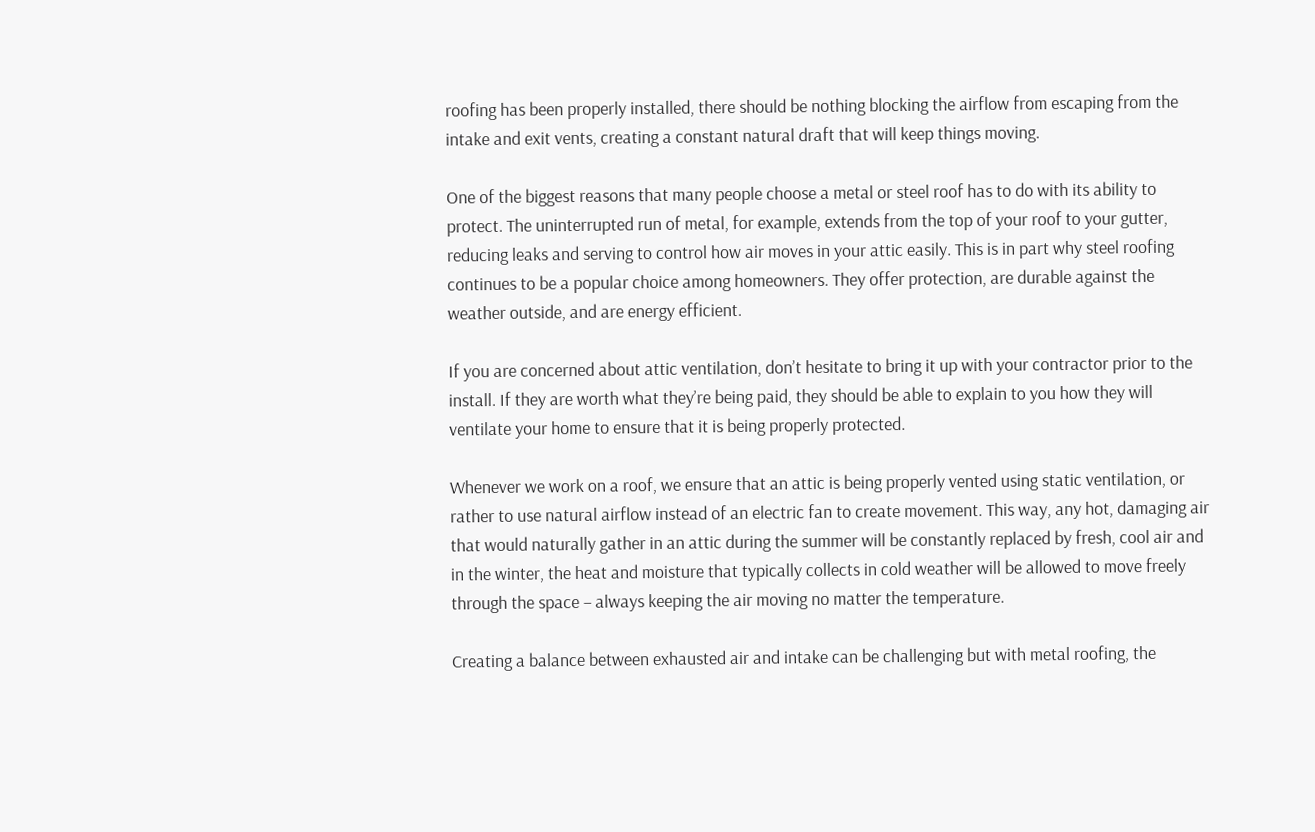roofing has been properly installed, there should be nothing blocking the airflow from escaping from the intake and exit vents, creating a constant natural draft that will keep things moving.

One of the biggest reasons that many people choose a metal or steel roof has to do with its ability to protect. The uninterrupted run of metal, for example, extends from the top of your roof to your gutter, reducing leaks and serving to control how air moves in your attic easily. This is in part why steel roofing continues to be a popular choice among homeowners. They offer protection, are durable against the weather outside, and are energy efficient.

If you are concerned about attic ventilation, don’t hesitate to bring it up with your contractor prior to the install. If they are worth what they’re being paid, they should be able to explain to you how they will ventilate your home to ensure that it is being properly protected.

Whenever we work on a roof, we ensure that an attic is being properly vented using static ventilation, or rather to use natural airflow instead of an electric fan to create movement. This way, any hot, damaging air that would naturally gather in an attic during the summer will be constantly replaced by fresh, cool air and in the winter, the heat and moisture that typically collects in cold weather will be allowed to move freely through the space – always keeping the air moving no matter the temperature.

Creating a balance between exhausted air and intake can be challenging but with metal roofing, the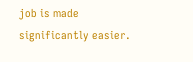job is made significantly easier.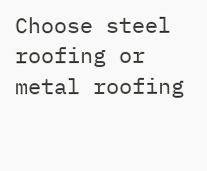Choose steel roofing or metal roofing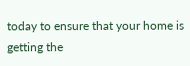today to ensure that your home is getting the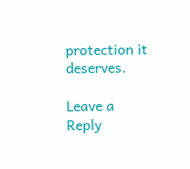protection it deserves.

Leave a Reply